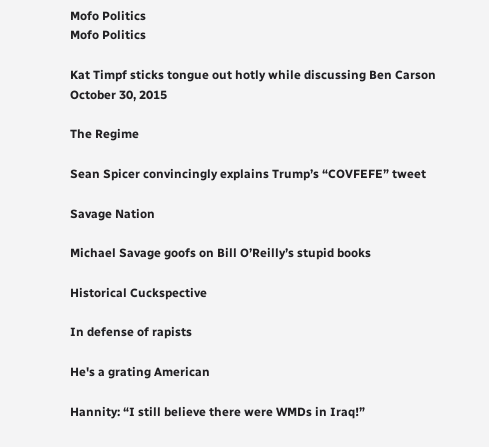Mofo Politics
Mofo Politics

Kat Timpf sticks tongue out hotly while discussing Ben Carson   October 30, 2015

The Regime

Sean Spicer convincingly explains Trump’s “COVFEFE” tweet

Savage Nation

Michael Savage goofs on Bill O’Reilly’s stupid books

Historical Cuckspective

In defense of rapists

He's a grating American

Hannity: “I still believe there were WMDs in Iraq!”